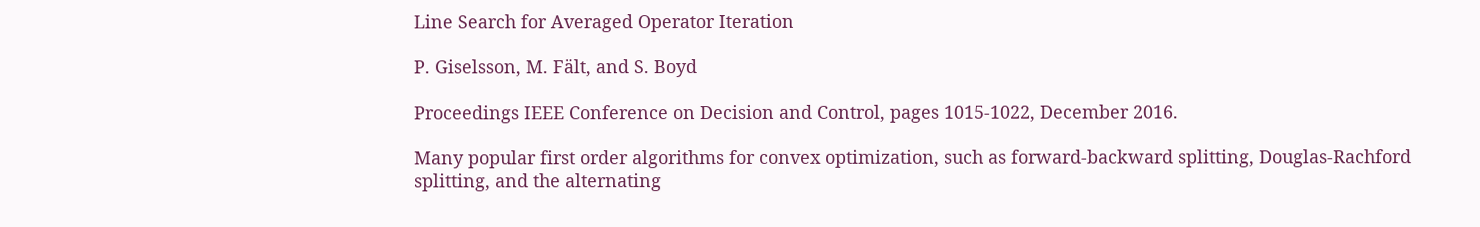Line Search for Averaged Operator Iteration

P. Giselsson, M. Fält, and S. Boyd

Proceedings IEEE Conference on Decision and Control, pages 1015-1022, December 2016.

Many popular first order algorithms for convex optimization, such as forward-backward splitting, Douglas-Rachford splitting, and the alternating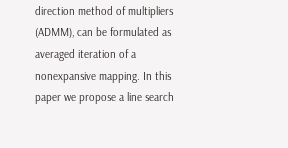direction method of multipliers (ADMM), can be formulated as averaged iteration of a nonexpansive mapping. In this paper we propose a line search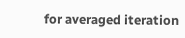for averaged iteration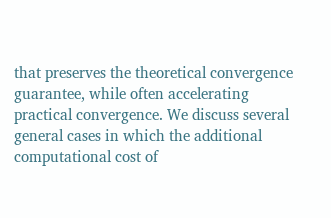that preserves the theoretical convergence guarantee, while often accelerating practical convergence. We discuss several general cases in which the additional computational cost of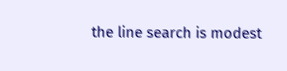the line search is modest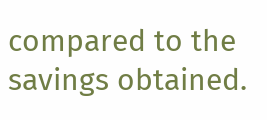compared to the savings obtained.